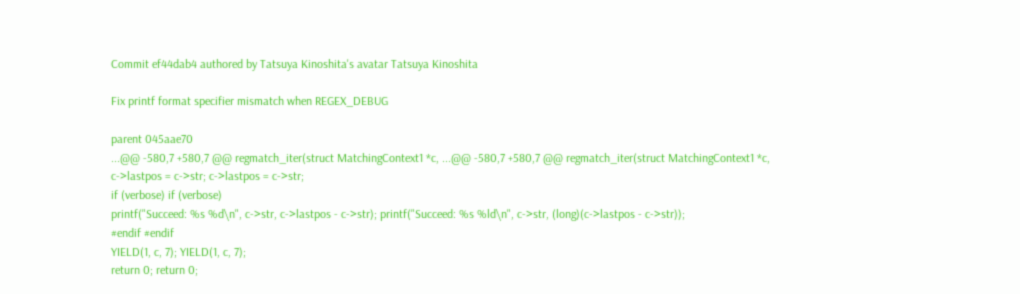Commit ef44dab4 authored by Tatsuya Kinoshita's avatar Tatsuya Kinoshita

Fix printf format specifier mismatch when REGEX_DEBUG

parent 045aae70
...@@ -580,7 +580,7 @@ regmatch_iter(struct MatchingContext1 *c, ...@@ -580,7 +580,7 @@ regmatch_iter(struct MatchingContext1 *c,
c->lastpos = c->str; c->lastpos = c->str;
if (verbose) if (verbose)
printf("Succeed: %s %d\n", c->str, c->lastpos - c->str); printf("Succeed: %s %ld\n", c->str, (long)(c->lastpos - c->str));
#endif #endif
YIELD(1, c, 7); YIELD(1, c, 7);
return 0; return 0;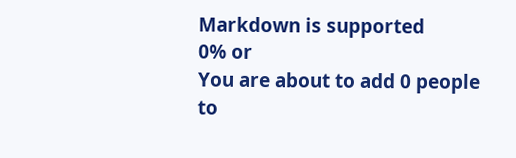Markdown is supported
0% or
You are about to add 0 people to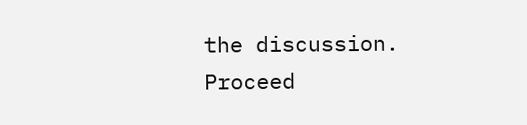the discussion. Proceed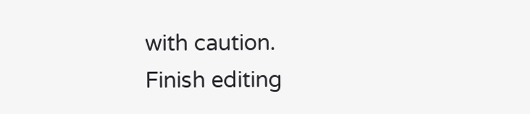with caution.
Finish editing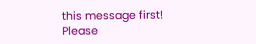this message first!
Please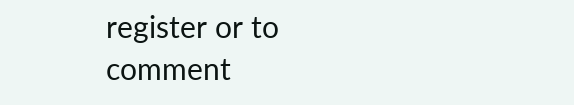register or to comment